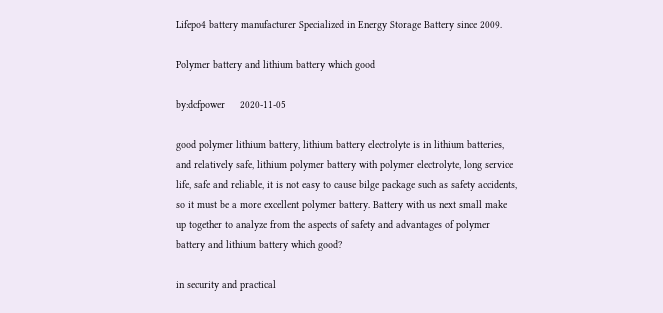Lifepo4 battery manufacturer Specialized in Energy Storage Battery since 2009.

Polymer battery and lithium battery which good

by:dcfpower     2020-11-05

good polymer lithium battery, lithium battery electrolyte is in lithium batteries, and relatively safe, lithium polymer battery with polymer electrolyte, long service life, safe and reliable, it is not easy to cause bilge package such as safety accidents, so it must be a more excellent polymer battery. Battery with us next small make up together to analyze from the aspects of safety and advantages of polymer battery and lithium battery which good?

in security and practical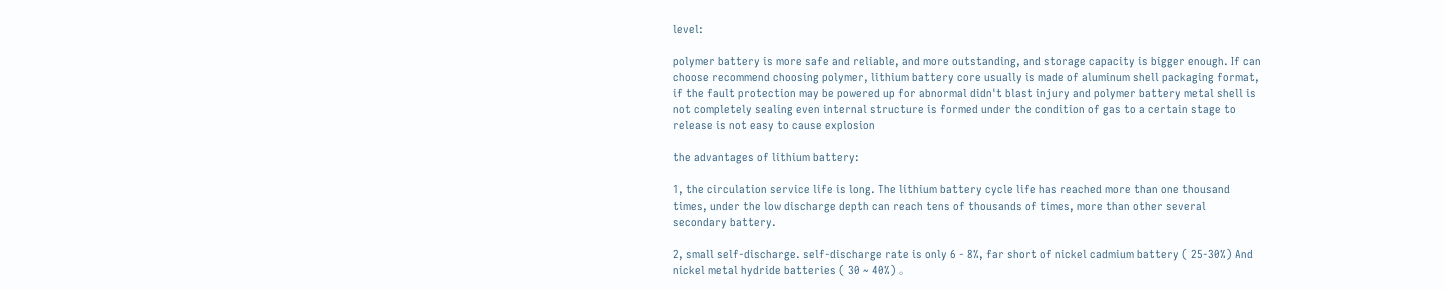level:

polymer battery is more safe and reliable, and more outstanding, and storage capacity is bigger enough. If can choose recommend choosing polymer, lithium battery core usually is made of aluminum shell packaging format, if the fault protection may be powered up for abnormal didn't blast injury and polymer battery metal shell is not completely sealing even internal structure is formed under the condition of gas to a certain stage to release is not easy to cause explosion

the advantages of lithium battery:

1, the circulation service life is long. The lithium battery cycle life has reached more than one thousand times, under the low discharge depth can reach tens of thousands of times, more than other several secondary battery.

2, small self-discharge. self-discharge rate is only 6 - 8%, far short of nickel cadmium battery ( 25-30%) And nickel metal hydride batteries ( 30 ~ 40%) 。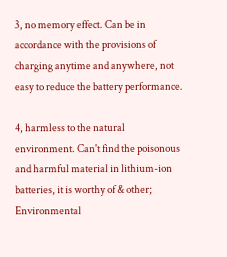3, no memory effect. Can be in accordance with the provisions of charging anytime and anywhere, not easy to reduce the battery performance.

4, harmless to the natural environment. Can't find the poisonous and harmful material in lithium-ion batteries, it is worthy of & other; Environmental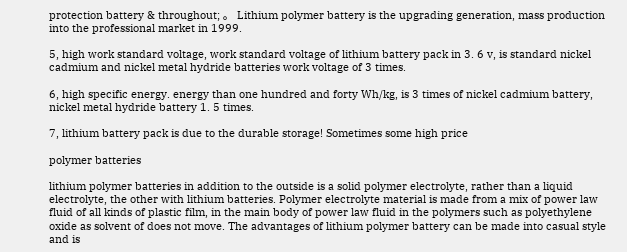protection battery & throughout; 。 Lithium polymer battery is the upgrading generation, mass production into the professional market in 1999.

5, high work standard voltage, work standard voltage of lithium battery pack in 3. 6 v, is standard nickel cadmium and nickel metal hydride batteries work voltage of 3 times.

6, high specific energy. energy than one hundred and forty Wh/kg, is 3 times of nickel cadmium battery, nickel metal hydride battery 1. 5 times.

7, lithium battery pack is due to the durable storage! Sometimes some high price

polymer batteries

lithium polymer batteries in addition to the outside is a solid polymer electrolyte, rather than a liquid electrolyte, the other with lithium batteries. Polymer electrolyte material is made from a mix of power law fluid of all kinds of plastic film, in the main body of power law fluid in the polymers such as polyethylene oxide as solvent of does not move. The advantages of lithium polymer battery can be made into casual style and is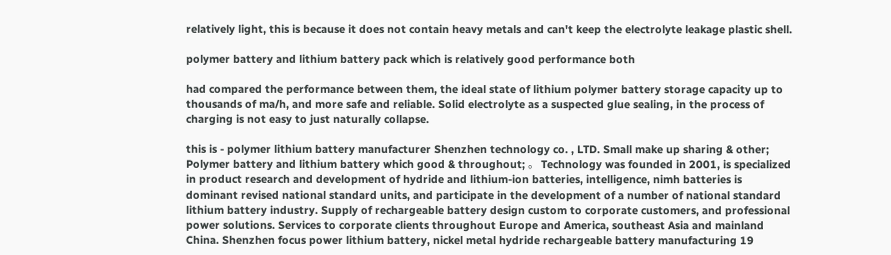relatively light, this is because it does not contain heavy metals and can't keep the electrolyte leakage plastic shell.

polymer battery and lithium battery pack which is relatively good performance both

had compared the performance between them, the ideal state of lithium polymer battery storage capacity up to thousands of ma/h, and more safe and reliable. Solid electrolyte as a suspected glue sealing, in the process of charging is not easy to just naturally collapse.

this is - polymer lithium battery manufacturer Shenzhen technology co. , LTD. Small make up sharing & other; Polymer battery and lithium battery which good & throughout; 。 Technology was founded in 2001, is specialized in product research and development of hydride and lithium-ion batteries, intelligence, nimh batteries is dominant revised national standard units, and participate in the development of a number of national standard lithium battery industry. Supply of rechargeable battery design custom to corporate customers, and professional power solutions. Services to corporate clients throughout Europe and America, southeast Asia and mainland China. Shenzhen focus power lithium battery, nickel metal hydride rechargeable battery manufacturing 19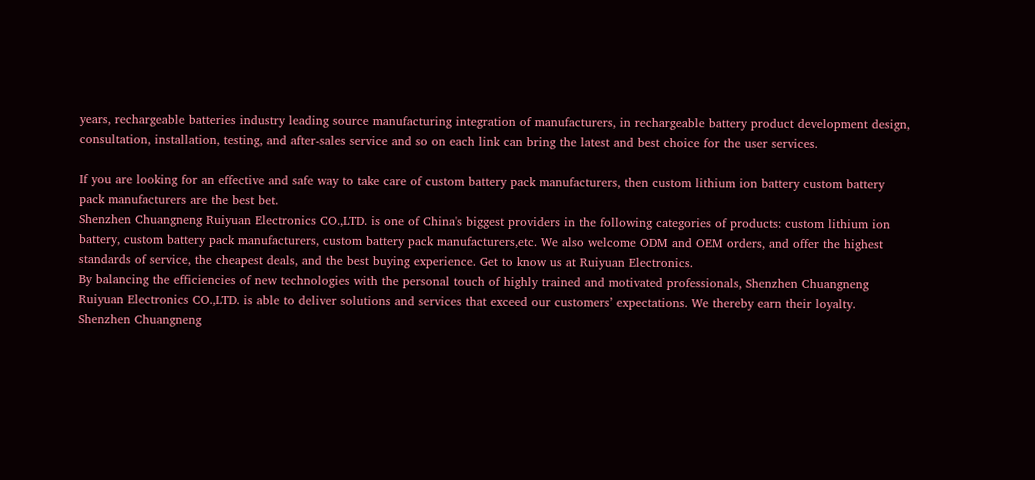years, rechargeable batteries industry leading source manufacturing integration of manufacturers, in rechargeable battery product development design, consultation, installation, testing, and after-sales service and so on each link can bring the latest and best choice for the user services.

If you are looking for an effective and safe way to take care of custom battery pack manufacturers, then custom lithium ion battery custom battery pack manufacturers are the best bet.
Shenzhen Chuangneng Ruiyuan Electronics CO.,LTD. is one of China's biggest providers in the following categories of products: custom lithium ion battery, custom battery pack manufacturers, custom battery pack manufacturers,etc. We also welcome ODM and OEM orders, and offer the highest standards of service, the cheapest deals, and the best buying experience. Get to know us at Ruiyuan Electronics.
By balancing the efficiencies of new technologies with the personal touch of highly trained and motivated professionals, Shenzhen Chuangneng Ruiyuan Electronics CO.,LTD. is able to deliver solutions and services that exceed our customers’ expectations. We thereby earn their loyalty.
Shenzhen Chuangneng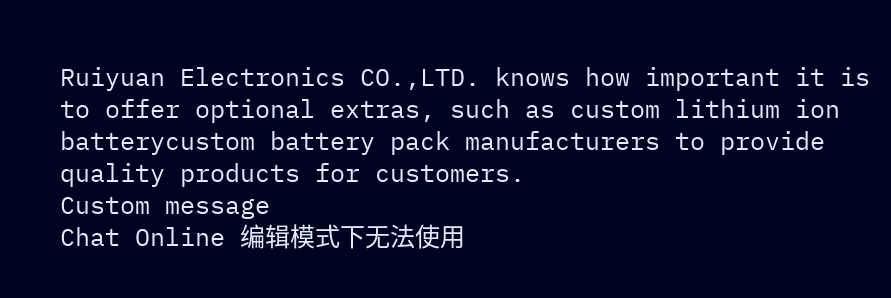Ruiyuan Electronics CO.,LTD. knows how important it is to offer optional extras, such as custom lithium ion batterycustom battery pack manufacturers to provide quality products for customers.
Custom message
Chat Online 编辑模式下无法使用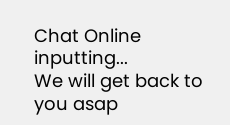Chat Online inputting...
We will get back to you asap